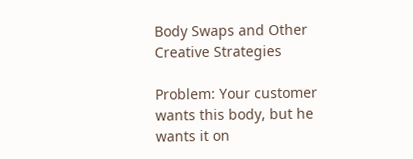Body Swaps and Other Creative Strategies

Problem: Your customer wants this body, but he wants it on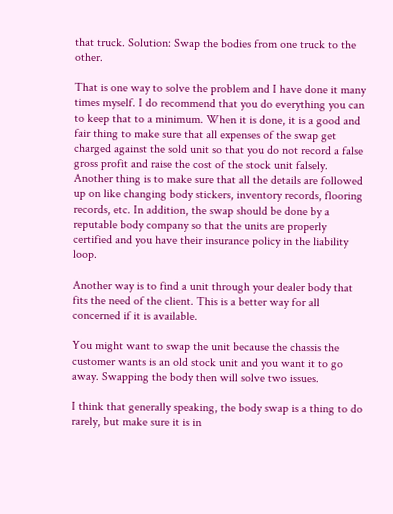that truck. Solution: Swap the bodies from one truck to the other.

That is one way to solve the problem and I have done it many times myself. I do recommend that you do everything you can to keep that to a minimum. When it is done, it is a good and fair thing to make sure that all expenses of the swap get charged against the sold unit so that you do not record a false gross profit and raise the cost of the stock unit falsely. Another thing is to make sure that all the details are followed up on like changing body stickers, inventory records, flooring records, etc. In addition, the swap should be done by a reputable body company so that the units are properly certified and you have their insurance policy in the liability loop.

Another way is to find a unit through your dealer body that fits the need of the client. This is a better way for all concerned if it is available.

You might want to swap the unit because the chassis the customer wants is an old stock unit and you want it to go away. Swapping the body then will solve two issues.

I think that generally speaking, the body swap is a thing to do rarely, but make sure it is in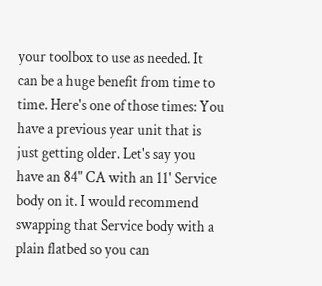your toolbox to use as needed. It can be a huge benefit from time to time. Here's one of those times: You have a previous year unit that is just getting older. Let's say you have an 84" CA with an 11' Service body on it. I would recommend swapping that Service body with a plain flatbed so you can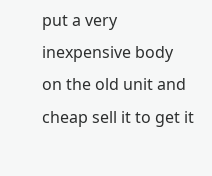put a very inexpensive body on the old unit and cheap sell it to get it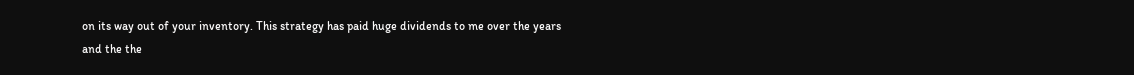on its way out of your inventory. This strategy has paid huge dividends to me over the years and the the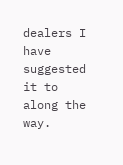dealers I have suggested it to along the way.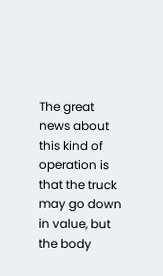The great news about this kind of operation is that the truck may go down in value, but the body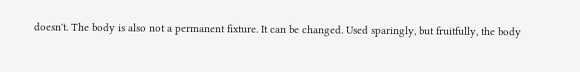doesn't. The body is also not a permanent fixture. It can be changed. Used sparingly, but fruitfully, the body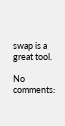swap is a great tool.

No comments: